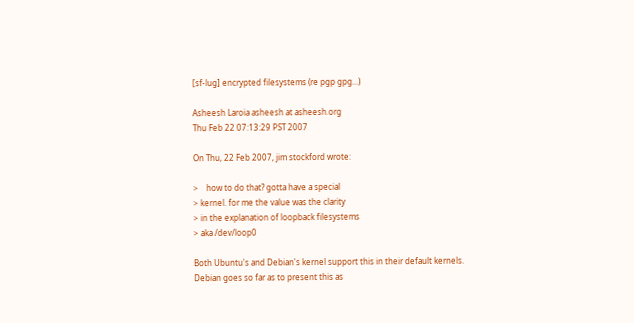[sf-lug] encrypted filesystems (re pgp gpg...)

Asheesh Laroia asheesh at asheesh.org
Thu Feb 22 07:13:29 PST 2007

On Thu, 22 Feb 2007, jim stockford wrote:

>    how to do that? gotta have a special
> kernel. for me the value was the clarity
> in the explanation of loopback filesystems
> aka /dev/loop0

Both Ubuntu's and Debian's kernel support this in their default kernels.
Debian goes so far as to present this as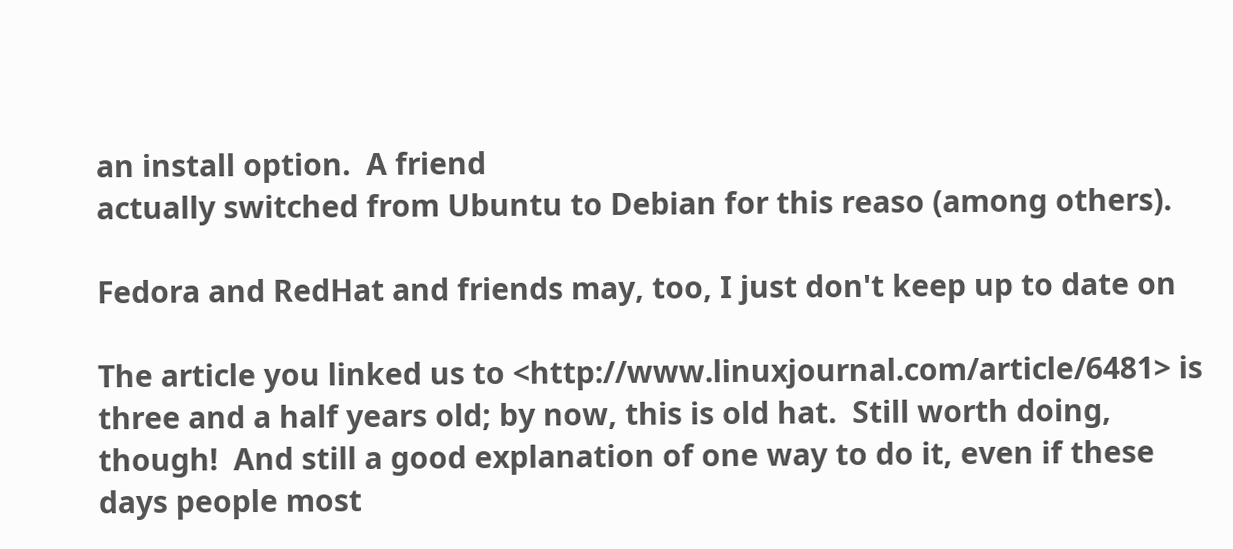an install option.  A friend
actually switched from Ubuntu to Debian for this reaso (among others).

Fedora and RedHat and friends may, too, I just don't keep up to date on

The article you linked us to <http://www.linuxjournal.com/article/6481> is
three and a half years old; by now, this is old hat.  Still worth doing,
though!  And still a good explanation of one way to do it, even if these
days people most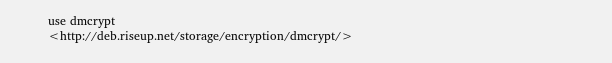use dmcrypt
<http://deb.riseup.net/storage/encryption/dmcrypt/>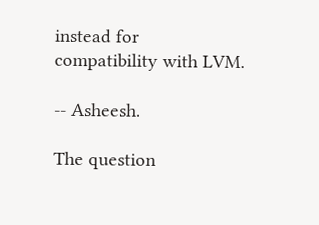instead for
compatibility with LVM.

-- Asheesh.

The question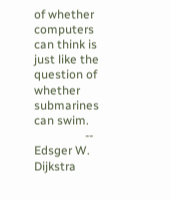of whether computers can think is just like the question of
whether submarines can swim.
                 -- Edsger W. Dijkstra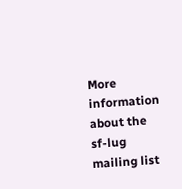More information about the sf-lug mailing list